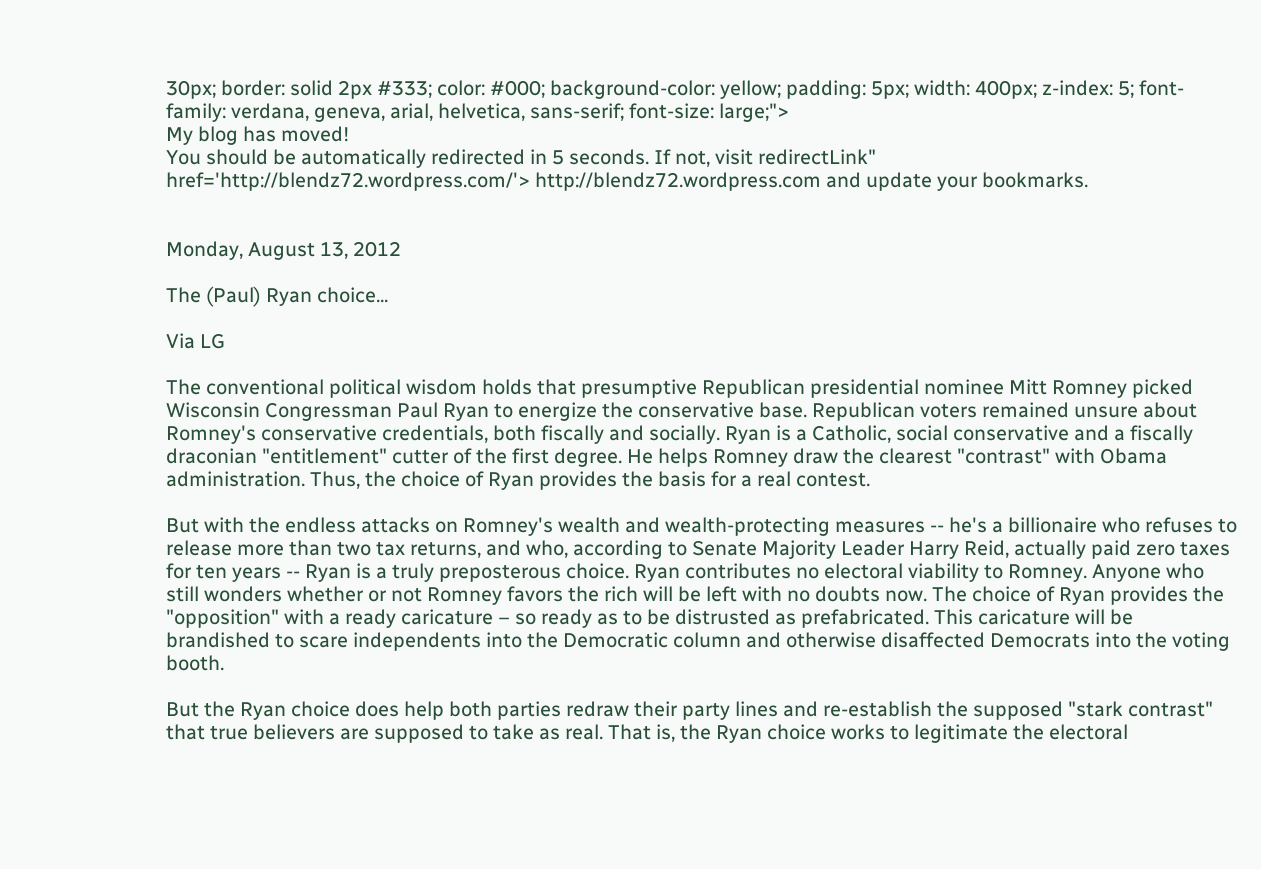30px; border: solid 2px #333; color: #000; background-color: yellow; padding: 5px; width: 400px; z-index: 5; font-family: verdana, geneva, arial, helvetica, sans-serif; font-size: large;">
My blog has moved!
You should be automatically redirected in 5 seconds. If not, visit redirectLink" href='http://blendz72.wordpress.com/'> http://blendz72.wordpress.com and update your bookmarks.


Monday, August 13, 2012

The (Paul) Ryan choice...

Via LG

The conventional political wisdom holds that presumptive Republican presidential nominee Mitt Romney picked Wisconsin Congressman Paul Ryan to energize the conservative base. Republican voters remained unsure about Romney's conservative credentials, both fiscally and socially. Ryan is a Catholic, social conservative and a fiscally draconian "entitlement" cutter of the first degree. He helps Romney draw the clearest "contrast" with Obama administration. Thus, the choice of Ryan provides the basis for a real contest.

But with the endless attacks on Romney's wealth and wealth-protecting measures -- he's a billionaire who refuses to release more than two tax returns, and who, according to Senate Majority Leader Harry Reid, actually paid zero taxes for ten years -- Ryan is a truly preposterous choice. Ryan contributes no electoral viability to Romney. Anyone who still wonders whether or not Romney favors the rich will be left with no doubts now. The choice of Ryan provides the "opposition" with a ready caricature – so ready as to be distrusted as prefabricated. This caricature will be brandished to scare independents into the Democratic column and otherwise disaffected Democrats into the voting booth.

But the Ryan choice does help both parties redraw their party lines and re-establish the supposed "stark contrast" that true believers are supposed to take as real. That is, the Ryan choice works to legitimate the electoral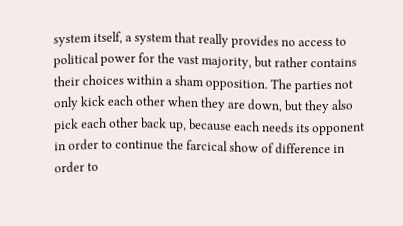system itself, a system that really provides no access to political power for the vast majority, but rather contains their choices within a sham opposition. The parties not only kick each other when they are down, but they also pick each other back up, because each needs its opponent in order to continue the farcical show of difference in order to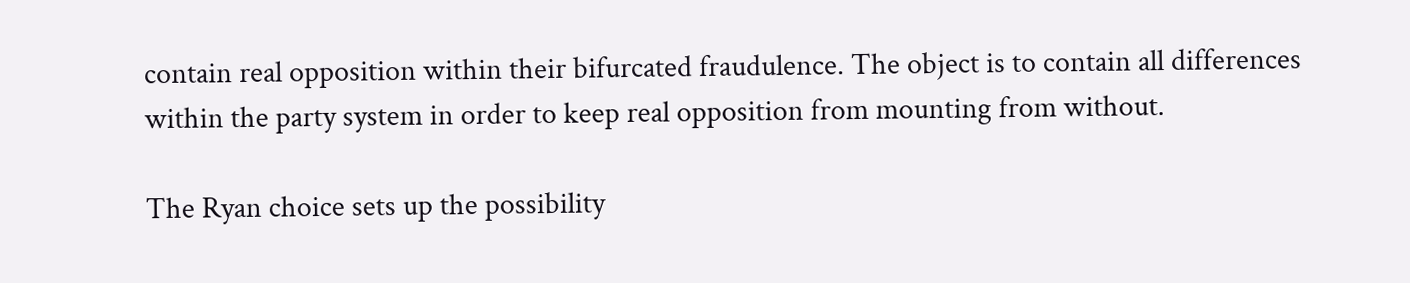contain real opposition within their bifurcated fraudulence. The object is to contain all differences within the party system in order to keep real opposition from mounting from without.

The Ryan choice sets up the possibility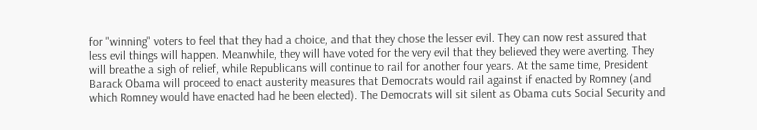for "winning" voters to feel that they had a choice, and that they chose the lesser evil. They can now rest assured that less evil things will happen. Meanwhile, they will have voted for the very evil that they believed they were averting. They will breathe a sigh of relief, while Republicans will continue to rail for another four years. At the same time, President Barack Obama will proceed to enact austerity measures that Democrats would rail against if enacted by Romney (and which Romney would have enacted had he been elected). The Democrats will sit silent as Obama cuts Social Security and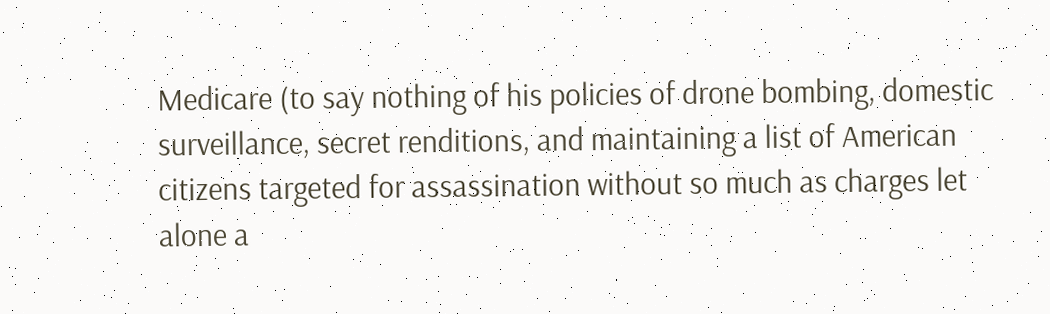Medicare (to say nothing of his policies of drone bombing, domestic surveillance, secret renditions, and maintaining a list of American citizens targeted for assassination without so much as charges let alone a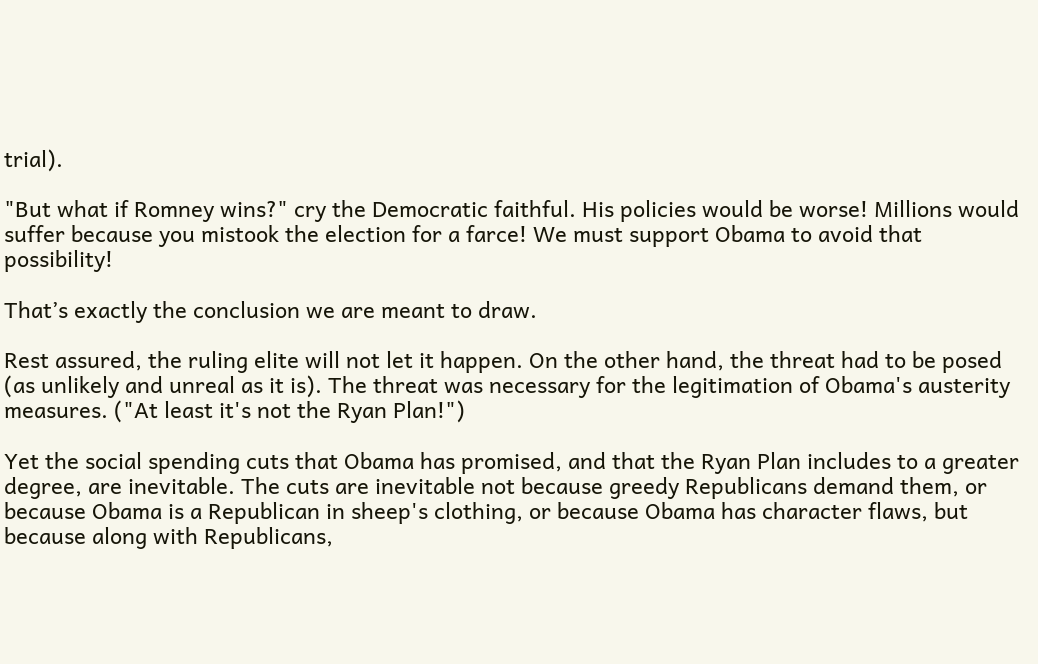trial).

"But what if Romney wins?" cry the Democratic faithful. His policies would be worse! Millions would suffer because you mistook the election for a farce! We must support Obama to avoid that possibility!

That’s exactly the conclusion we are meant to draw.

Rest assured, the ruling elite will not let it happen. On the other hand, the threat had to be posed (as unlikely and unreal as it is). The threat was necessary for the legitimation of Obama's austerity measures. ("At least it's not the Ryan Plan!")

Yet the social spending cuts that Obama has promised, and that the Ryan Plan includes to a greater degree, are inevitable. The cuts are inevitable not because greedy Republicans demand them, or because Obama is a Republican in sheep's clothing, or because Obama has character flaws, but because along with Republicans,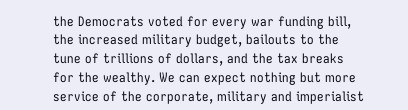the Democrats voted for every war funding bill, the increased military budget, bailouts to the tune of trillions of dollars, and the tax breaks for the wealthy. We can expect nothing but more service of the corporate, military and imperialist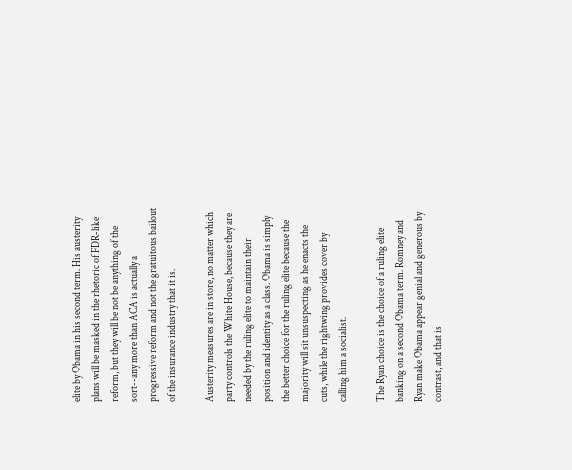elite by Obama in his second term. His austerity plans will be masked in the rhetoric of FDR-like reform, but they will be not be anything of the sort--any more than ACA is actually a progressive reform and not the gratuitous bailout of the insurance industry that it is.

Austerity measures are in store, no matter which party controls the White House, because they are needed by the ruling elite to maintain their position and identity as a class. Obama is simply the better choice for the ruling elite because the majority will sit unsuspecting as he enacts the cuts, while the rightwing provides cover by calling him a socialist.

The Ryan choice is the choice of a ruling elite banking on a second Obama term. Romney and Ryan make Obama appear genial and generous by contrast, and that is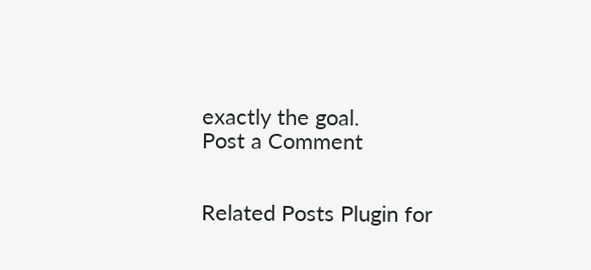exactly the goal.
Post a Comment


Related Posts Plugin for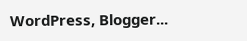WordPress, Blogger...